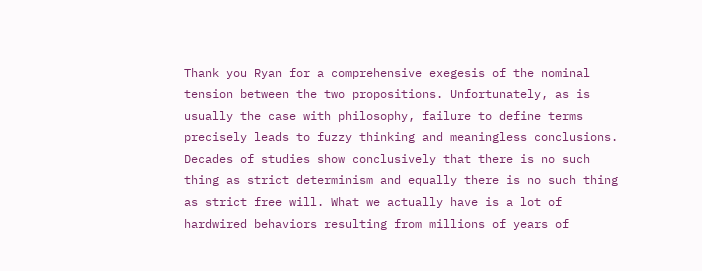Thank you Ryan for a comprehensive exegesis of the nominal tension between the two propositions. Unfortunately, as is usually the case with philosophy, failure to define terms precisely leads to fuzzy thinking and meaningless conclusions. Decades of studies show conclusively that there is no such thing as strict determinism and equally there is no such thing as strict free will. What we actually have is a lot of hardwired behaviors resulting from millions of years of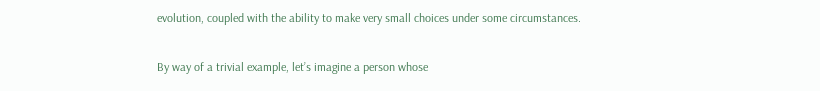evolution, coupled with the ability to make very small choices under some circumstances.

By way of a trivial example, let’s imagine a person whose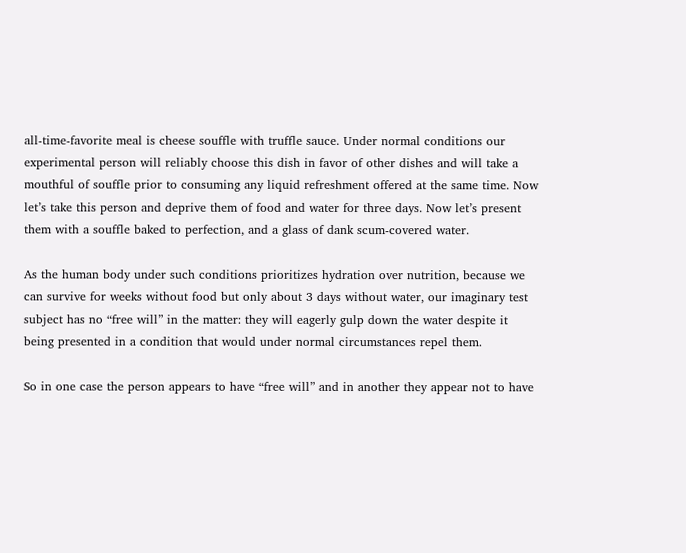all-time-favorite meal is cheese souffle with truffle sauce. Under normal conditions our experimental person will reliably choose this dish in favor of other dishes and will take a mouthful of souffle prior to consuming any liquid refreshment offered at the same time. Now let’s take this person and deprive them of food and water for three days. Now let’s present them with a souffle baked to perfection, and a glass of dank scum-covered water.

As the human body under such conditions prioritizes hydration over nutrition, because we can survive for weeks without food but only about 3 days without water, our imaginary test subject has no “free will” in the matter: they will eagerly gulp down the water despite it being presented in a condition that would under normal circumstances repel them.

So in one case the person appears to have “free will” and in another they appear not to have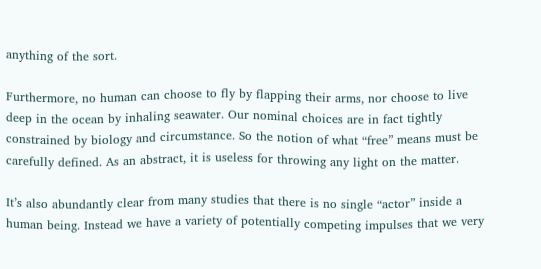anything of the sort.

Furthermore, no human can choose to fly by flapping their arms, nor choose to live deep in the ocean by inhaling seawater. Our nominal choices are in fact tightly constrained by biology and circumstance. So the notion of what “free” means must be carefully defined. As an abstract, it is useless for throwing any light on the matter.

It’s also abundantly clear from many studies that there is no single “actor” inside a human being. Instead we have a variety of potentially competing impulses that we very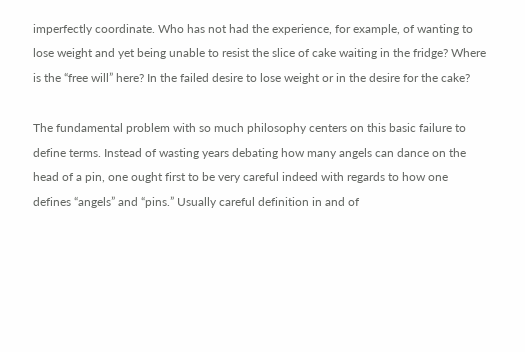imperfectly coordinate. Who has not had the experience, for example, of wanting to lose weight and yet being unable to resist the slice of cake waiting in the fridge? Where is the “free will” here? In the failed desire to lose weight or in the desire for the cake?

The fundamental problem with so much philosophy centers on this basic failure to define terms. Instead of wasting years debating how many angels can dance on the head of a pin, one ought first to be very careful indeed with regards to how one defines “angels” and “pins.” Usually careful definition in and of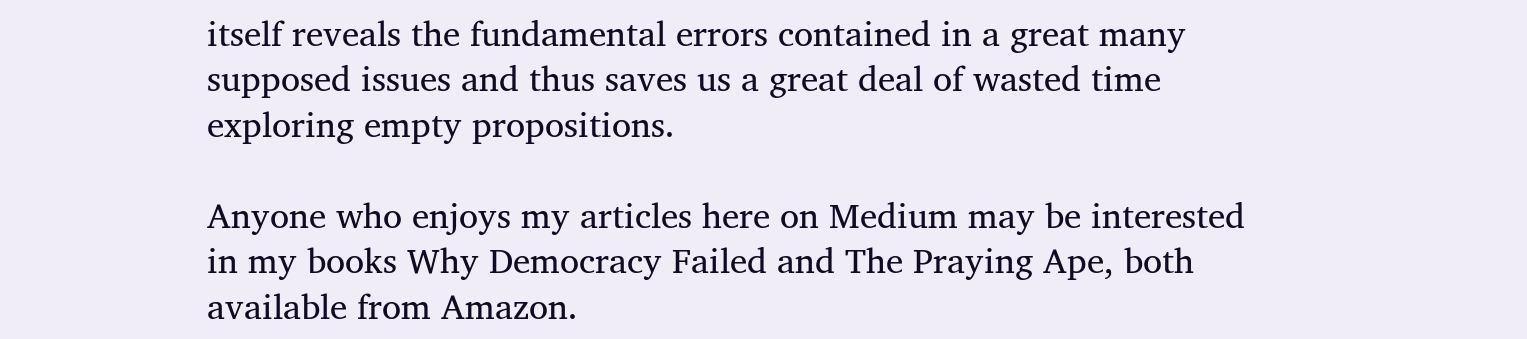itself reveals the fundamental errors contained in a great many supposed issues and thus saves us a great deal of wasted time exploring empty propositions.

Anyone who enjoys my articles here on Medium may be interested in my books Why Democracy Failed and The Praying Ape, both available from Amazon.